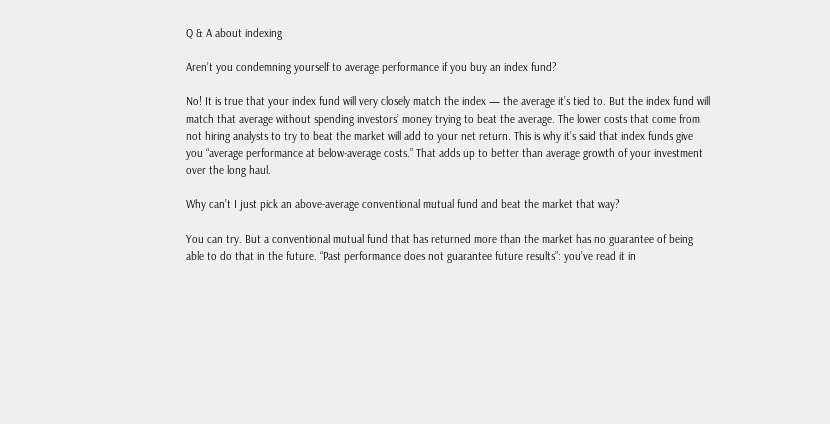Q & A about indexing

Aren’t you condemning yourself to average performance if you buy an index fund?

No! It is true that your index fund will very closely match the index — the average it’s tied to. But the index fund will match that average without spending investors’ money trying to beat the average. The lower costs that come from not hiring analysts to try to beat the market will add to your net return. This is why it’s said that index funds give you “average performance at below-average costs.” That adds up to better than average growth of your investment over the long haul.

Why can’t I just pick an above-average conventional mutual fund and beat the market that way?

You can try. But a conventional mutual fund that has returned more than the market has no guarantee of being able to do that in the future. “Past performance does not guarantee future results”: you’ve read it in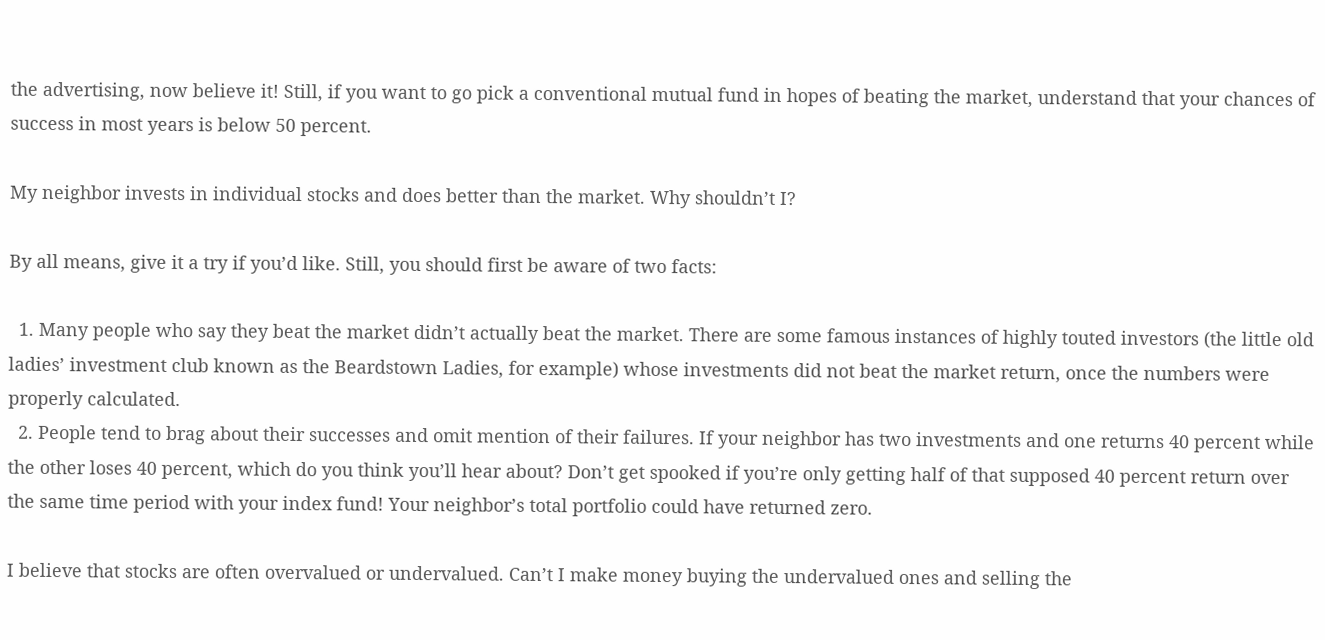the advertising, now believe it! Still, if you want to go pick a conventional mutual fund in hopes of beating the market, understand that your chances of success in most years is below 50 percent.

My neighbor invests in individual stocks and does better than the market. Why shouldn’t I?

By all means, give it a try if you’d like. Still, you should first be aware of two facts:

  1. Many people who say they beat the market didn’t actually beat the market. There are some famous instances of highly touted investors (the little old ladies’ investment club known as the Beardstown Ladies, for example) whose investments did not beat the market return, once the numbers were properly calculated.
  2. People tend to brag about their successes and omit mention of their failures. If your neighbor has two investments and one returns 40 percent while the other loses 40 percent, which do you think you’ll hear about? Don’t get spooked if you’re only getting half of that supposed 40 percent return over the same time period with your index fund! Your neighbor’s total portfolio could have returned zero.

I believe that stocks are often overvalued or undervalued. Can’t I make money buying the undervalued ones and selling the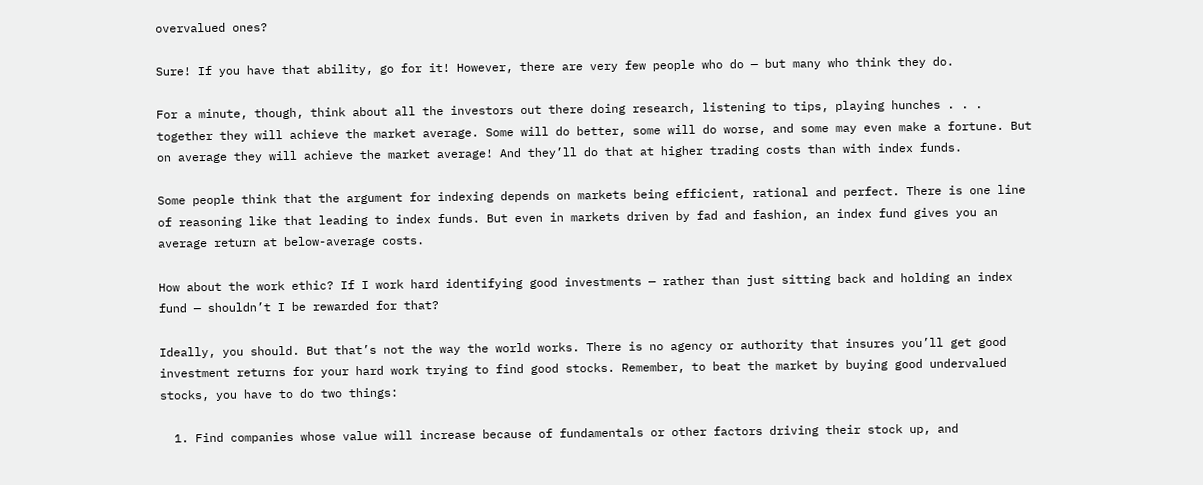overvalued ones?

Sure! If you have that ability, go for it! However, there are very few people who do — but many who think they do.

For a minute, though, think about all the investors out there doing research, listening to tips, playing hunches . . . together they will achieve the market average. Some will do better, some will do worse, and some may even make a fortune. But on average they will achieve the market average! And they’ll do that at higher trading costs than with index funds.

Some people think that the argument for indexing depends on markets being efficient, rational and perfect. There is one line of reasoning like that leading to index funds. But even in markets driven by fad and fashion, an index fund gives you an average return at below-average costs.

How about the work ethic? If I work hard identifying good investments — rather than just sitting back and holding an index fund — shouldn’t I be rewarded for that?

Ideally, you should. But that’s not the way the world works. There is no agency or authority that insures you’ll get good investment returns for your hard work trying to find good stocks. Remember, to beat the market by buying good undervalued stocks, you have to do two things:

  1. Find companies whose value will increase because of fundamentals or other factors driving their stock up, and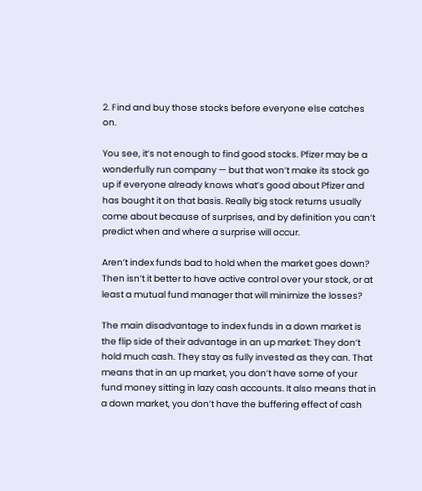2. Find and buy those stocks before everyone else catches on.

You see, it’s not enough to find good stocks. Pfizer may be a wonderfully run company — but that won’t make its stock go up if everyone already knows what’s good about Pfizer and has bought it on that basis. Really big stock returns usually come about because of surprises, and by definition you can’t predict when and where a surprise will occur.

Aren’t index funds bad to hold when the market goes down? Then isn’t it better to have active control over your stock, or at least a mutual fund manager that will minimize the losses?

The main disadvantage to index funds in a down market is the flip side of their advantage in an up market: They don’t hold much cash. They stay as fully invested as they can. That means that in an up market, you don’t have some of your fund money sitting in lazy cash accounts. It also means that in a down market, you don’t have the buffering effect of cash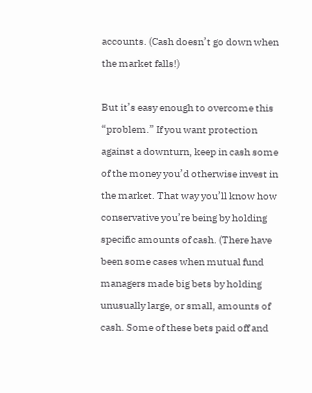accounts. (Cash doesn’t go down when the market falls!)

But it’s easy enough to overcome this “problem.” If you want protection against a downturn, keep in cash some of the money you’d otherwise invest in the market. That way you’ll know how conservative you’re being by holding specific amounts of cash. (There have been some cases when mutual fund managers made big bets by holding unusually large, or small, amounts of cash. Some of these bets paid off and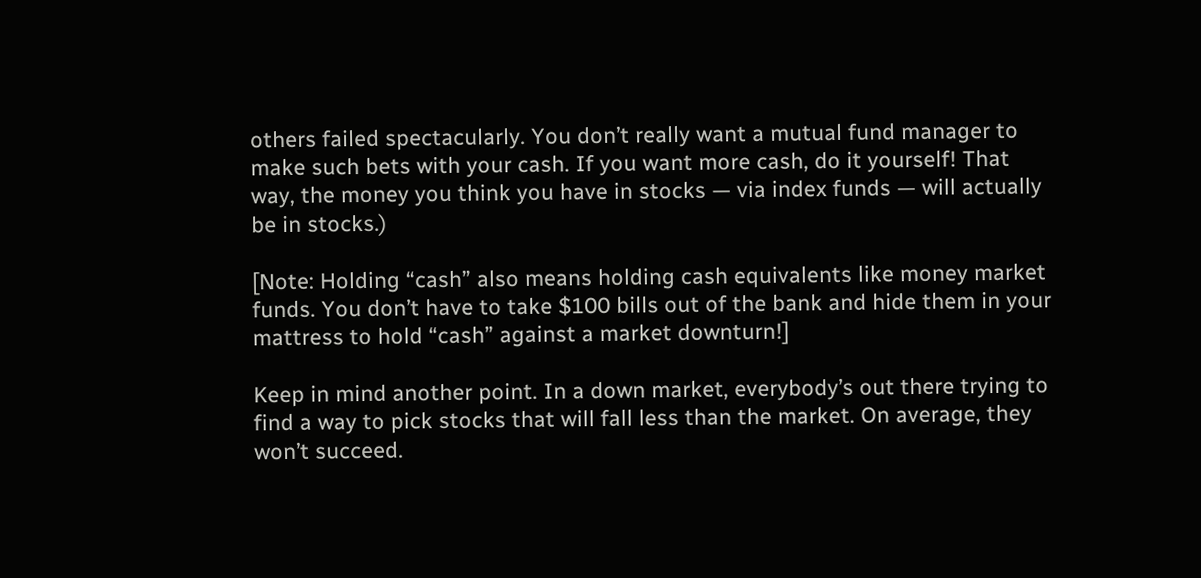others failed spectacularly. You don’t really want a mutual fund manager to make such bets with your cash. If you want more cash, do it yourself! That way, the money you think you have in stocks — via index funds — will actually be in stocks.)

[Note: Holding “cash” also means holding cash equivalents like money market funds. You don’t have to take $100 bills out of the bank and hide them in your mattress to hold “cash” against a market downturn!]

Keep in mind another point. In a down market, everybody’s out there trying to find a way to pick stocks that will fall less than the market. On average, they won’t succeed.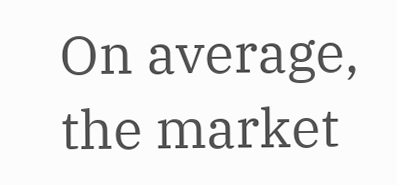On average, the market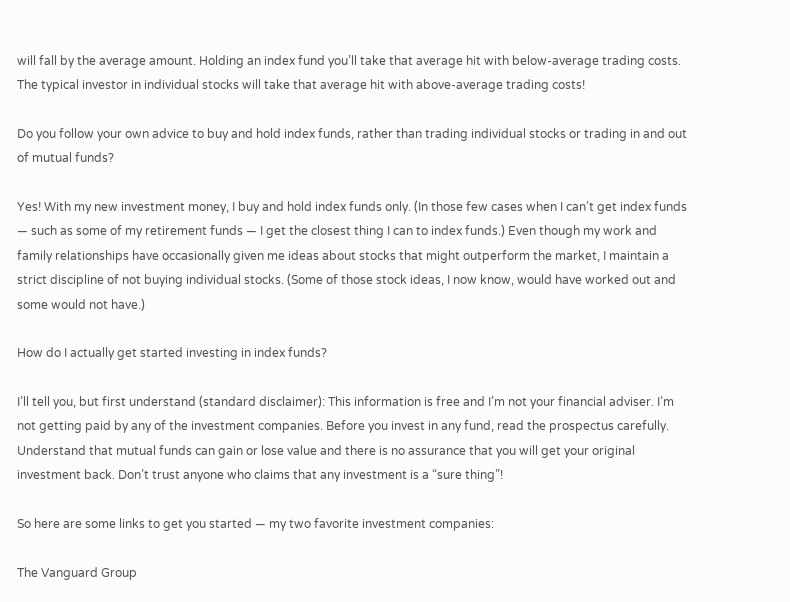will fall by the average amount. Holding an index fund you’ll take that average hit with below-average trading costs. The typical investor in individual stocks will take that average hit with above-average trading costs!

Do you follow your own advice to buy and hold index funds, rather than trading individual stocks or trading in and out of mutual funds?

Yes! With my new investment money, I buy and hold index funds only. (In those few cases when I can’t get index funds — such as some of my retirement funds — I get the closest thing I can to index funds.) Even though my work and family relationships have occasionally given me ideas about stocks that might outperform the market, I maintain a strict discipline of not buying individual stocks. (Some of those stock ideas, I now know, would have worked out and some would not have.)

How do I actually get started investing in index funds?

I’ll tell you, but first understand (standard disclaimer): This information is free and I’m not your financial adviser. I’m not getting paid by any of the investment companies. Before you invest in any fund, read the prospectus carefully. Understand that mutual funds can gain or lose value and there is no assurance that you will get your original investment back. Don’t trust anyone who claims that any investment is a “sure thing”!

So here are some links to get you started — my two favorite investment companies:

The Vanguard Group